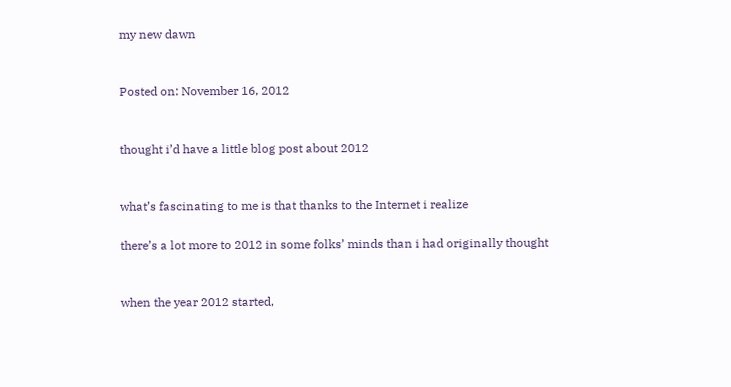my new dawn


Posted on: November 16, 2012


thought i’d have a little blog post about 2012


what’s fascinating to me is that thanks to the Internet i realize

there’s a lot more to 2012 in some folks’ minds than i had originally thought


when the year 2012 started,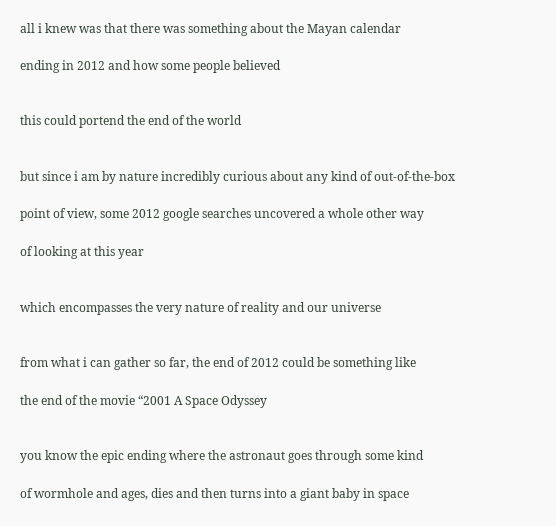all i knew was that there was something about the Mayan calendar

ending in 2012 and how some people believed


this could portend the end of the world


but since i am by nature incredibly curious about any kind of out-of-the-box

point of view, some 2012 google searches uncovered a whole other way

of looking at this year


which encompasses the very nature of reality and our universe


from what i can gather so far, the end of 2012 could be something like

the end of the movie “2001 A Space Odyssey


you know the epic ending where the astronaut goes through some kind

of wormhole and ages, dies and then turns into a giant baby in space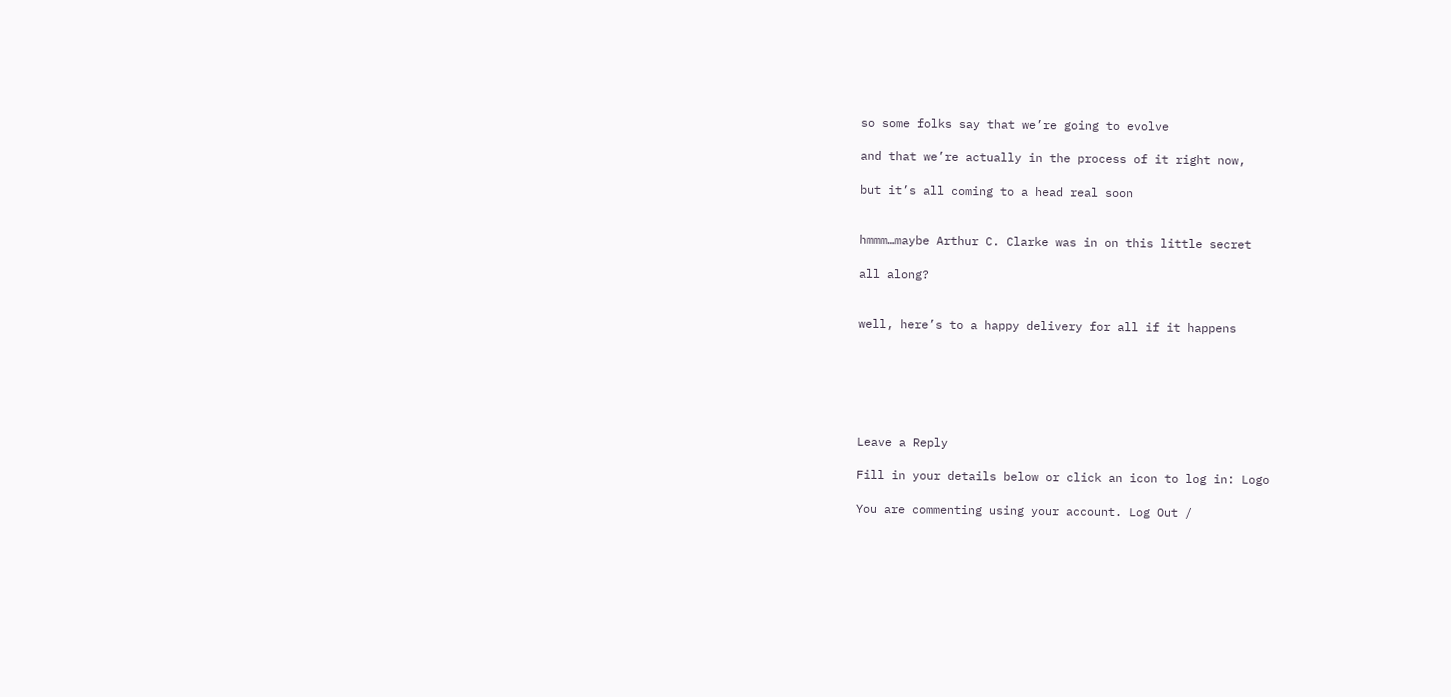so some folks say that we’re going to evolve

and that we’re actually in the process of it right now,

but it’s all coming to a head real soon


hmmm…maybe Arthur C. Clarke was in on this little secret

all along?


well, here’s to a happy delivery for all if it happens






Leave a Reply

Fill in your details below or click an icon to log in: Logo

You are commenting using your account. Log Out /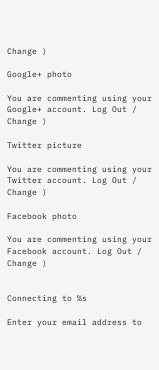Change )

Google+ photo

You are commenting using your Google+ account. Log Out /  Change )

Twitter picture

You are commenting using your Twitter account. Log Out /  Change )

Facebook photo

You are commenting using your Facebook account. Log Out /  Change )


Connecting to %s

Enter your email address to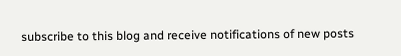subscribe to this blog and receive notifications of new posts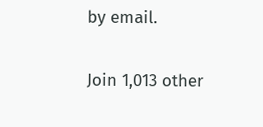by email.

Join 1,013 other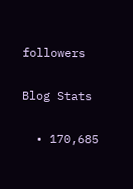followers

Blog Stats

  • 170,685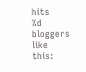hits
%d bloggers like this: